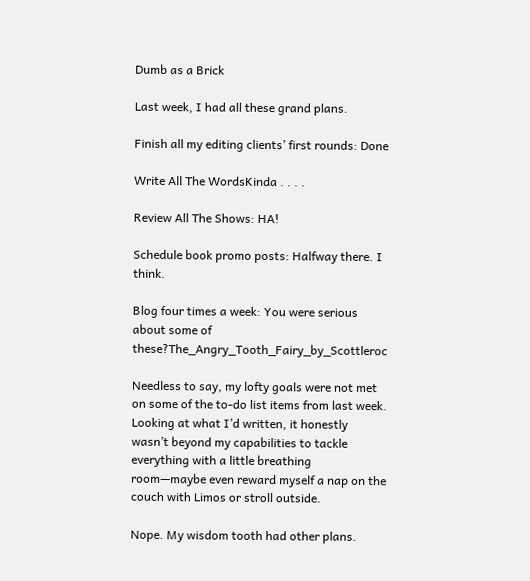Dumb as a Brick

Last week, I had all these grand plans.

Finish all my editing clients’ first rounds: Done

Write All The WordsKinda . . . .

Review All The Shows: HA!

Schedule book promo posts: Halfway there. I think.

Blog four times a week: You were serious about some of these?The_Angry_Tooth_Fairy_by_Scottleroc

Needless to say, my lofty goals were not met on some of the to-do list items from last week. Looking at what I’d written, it honestly wasn’t beyond my capabilities to tackle everything with a little breathing room—maybe even reward myself a nap on the couch with Limos or stroll outside.

Nope. My wisdom tooth had other plans.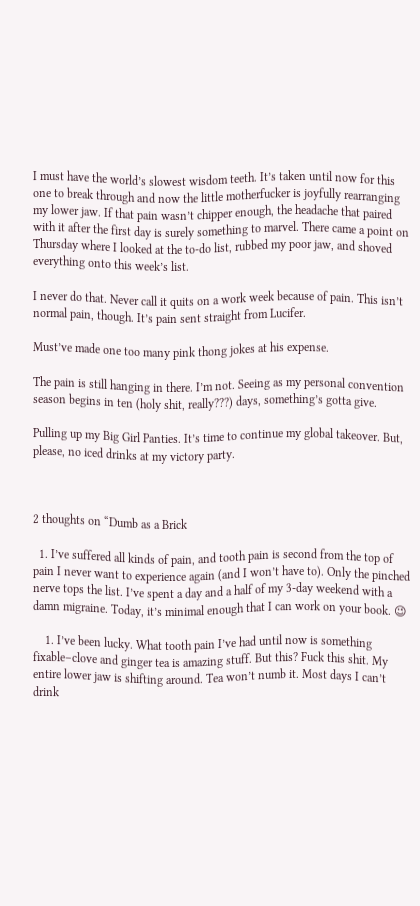I must have the world’s slowest wisdom teeth. It’s taken until now for this one to break through and now the little motherfucker is joyfully rearranging my lower jaw. If that pain wasn’t chipper enough, the headache that paired with it after the first day is surely something to marvel. There came a point on Thursday where I looked at the to-do list, rubbed my poor jaw, and shoved everything onto this week’s list.

I never do that. Never call it quits on a work week because of pain. This isn’t normal pain, though. It’s pain sent straight from Lucifer.

Must’ve made one too many pink thong jokes at his expense.

The pain is still hanging in there. I’m not. Seeing as my personal convention season begins in ten (holy shit, really???) days, something’s gotta give.

Pulling up my Big Girl Panties. It’s time to continue my global takeover. But, please, no iced drinks at my victory party.



2 thoughts on “Dumb as a Brick

  1. I’ve suffered all kinds of pain, and tooth pain is second from the top of pain I never want to experience again (and I won’t have to). Only the pinched nerve tops the list. I’ve spent a day and a half of my 3-day weekend with a damn migraine. Today, it’s minimal enough that I can work on your book. 😉

    1. I’ve been lucky. What tooth pain I’ve had until now is something fixable–clove and ginger tea is amazing stuff. But this? Fuck this shit. My entire lower jaw is shifting around. Tea won’t numb it. Most days I can’t drink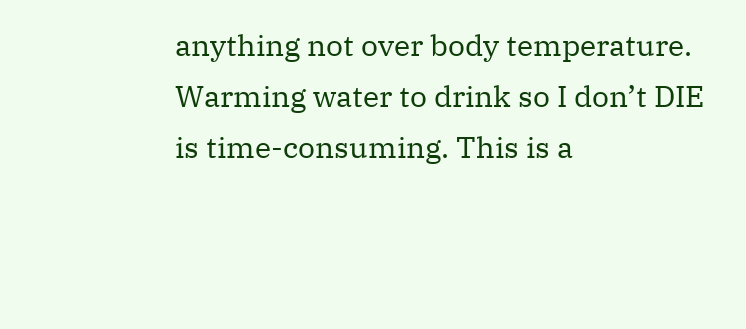anything not over body temperature. Warming water to drink so I don’t DIE is time-consuming. This is a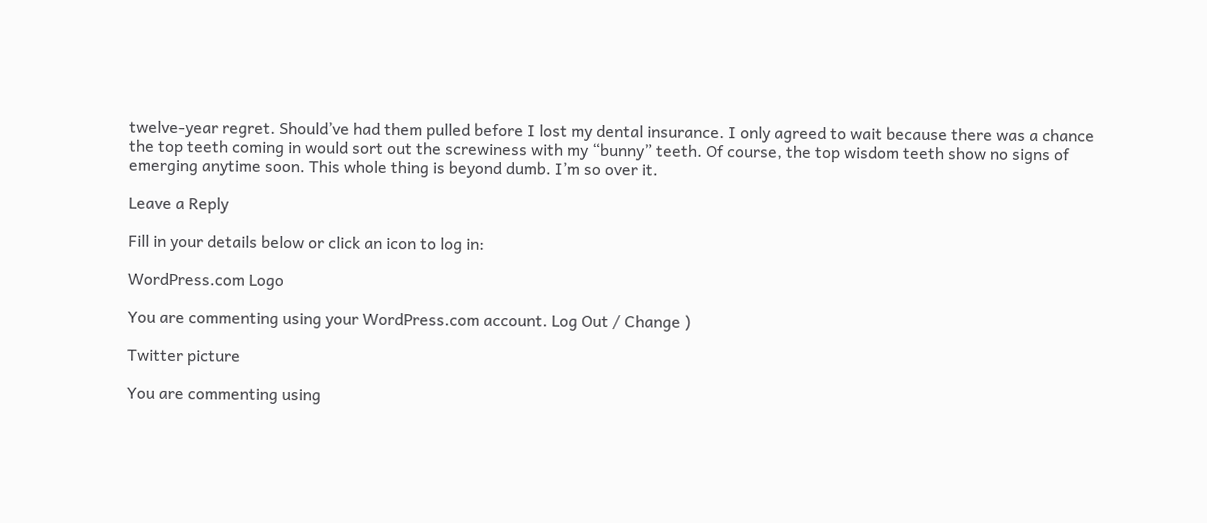twelve-year regret. Should’ve had them pulled before I lost my dental insurance. I only agreed to wait because there was a chance the top teeth coming in would sort out the screwiness with my “bunny” teeth. Of course, the top wisdom teeth show no signs of emerging anytime soon. This whole thing is beyond dumb. I’m so over it.

Leave a Reply

Fill in your details below or click an icon to log in:

WordPress.com Logo

You are commenting using your WordPress.com account. Log Out / Change )

Twitter picture

You are commenting using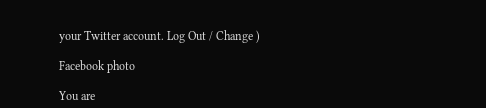your Twitter account. Log Out / Change )

Facebook photo

You are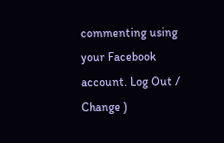commenting using your Facebook account. Log Out / Change )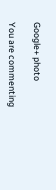Google+ photo

You are commenting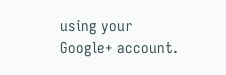using your Google+ account.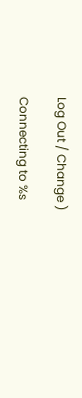Log Out / Change )

Connecting to %s